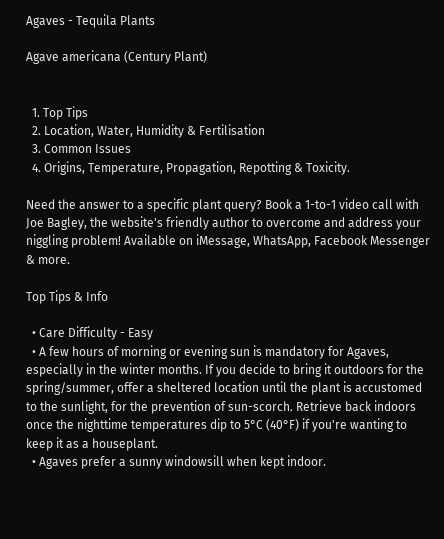Agaves - Tequila Plants

Agave americana (Century Plant)


  1. Top Tips
  2. Location, Water, Humidity & Fertilisation
  3. Common Issues
  4. Origins, Temperature, Propagation, Repotting & Toxicity.

Need the answer to a specific plant query? Book a 1-to-1 video call with Joe Bagley, the website's friendly author to overcome and address your niggling problem! Available on iMessage, WhatsApp, Facebook Messenger & more.

Top Tips & Info

  • Care Difficulty - Easy
  • A few hours of morning or evening sun is mandatory for Agaves, especially in the winter months. If you decide to bring it outdoors for the spring/summer, offer a sheltered location until the plant is accustomed to the sunlight, for the prevention of sun-scorch. Retrieve back indoors once the nighttime temperatures dip to 5°C (40°F) if you're wanting to keep it as a houseplant.
  • Agaves prefer a sunny windowsill when kept indoor.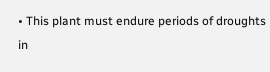• This plant must endure periods of droughts in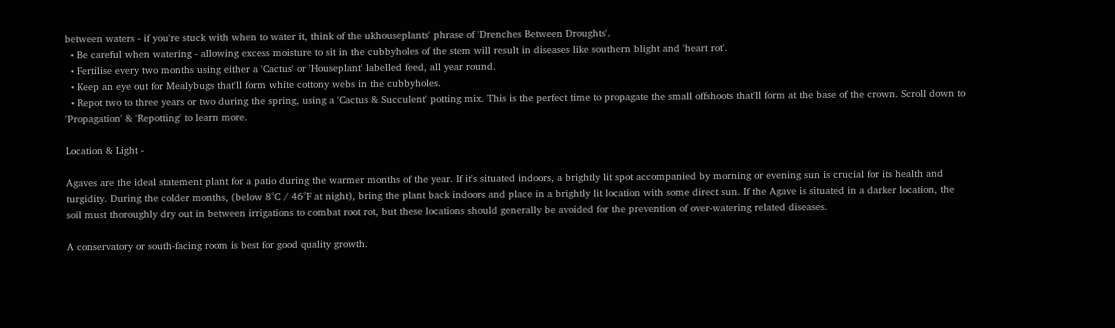between waters - if you're stuck with when to water it, think of the ukhouseplants' phrase of 'Drenches Between Droughts'.
  • Be careful when watering - allowing excess moisture to sit in the cubbyholes of the stem will result in diseases like southern blight and 'heart rot'.
  • Fertilise every two months using either a 'Cactus' or 'Houseplant' labelled feed, all year round.
  • Keep an eye out for Mealybugs that'll form white cottony webs in the cubbyholes.
  • Repot two to three years or two during the spring, using a 'Cactus & Succulent' potting mix. This is the perfect time to propagate the small offshoots that'll form at the base of the crown. Scroll down to 'Propagation' & 'Repotting' to learn more.

Location & Light -

Agaves are the ideal statement plant for a patio during the warmer months of the year. If it's situated indoors, a brightly lit spot accompanied by morning or evening sun is crucial for its health and turgidity. During the colder months, (below 8°C / 46°F at night), bring the plant back indoors and place in a brightly lit location with some direct sun. If the Agave is situated in a darker location, the soil must thoroughly dry out in between irrigations to combat root rot, but these locations should generally be avoided for the prevention of over-watering related diseases.

A conservatory or south-facing room is best for good quality growth.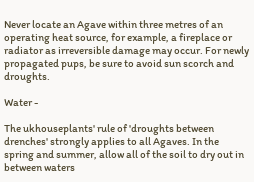Never locate an Agave within three metres of an operating heat source, for example, a fireplace or radiator as irreversible damage may occur. For newly propagated pups, be sure to avoid sun scorch and droughts.

Water -

The ukhouseplants' rule of 'droughts between drenches' strongly applies to all Agaves. In the spring and summer, allow all of the soil to dry out in between waters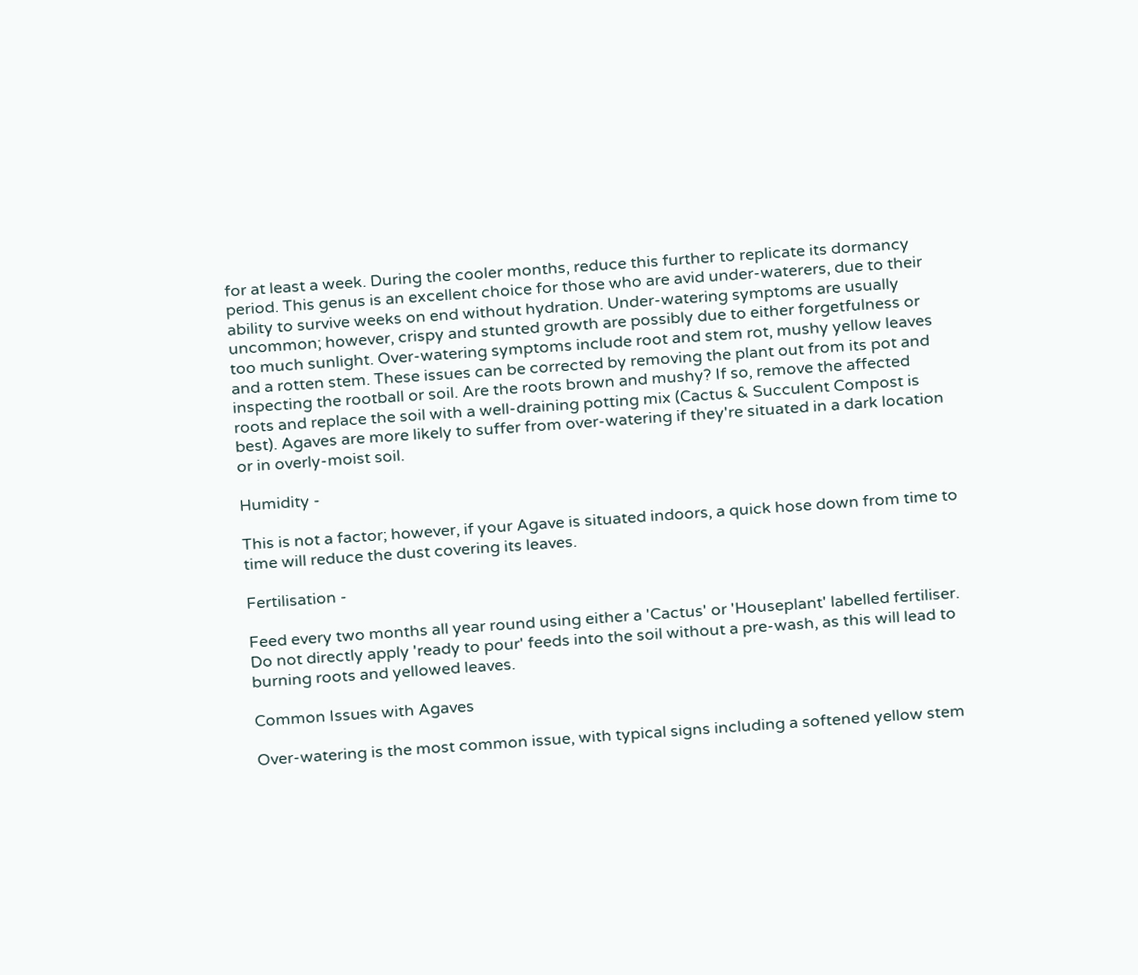for at least a week. During the cooler months, reduce this further to replicate its dormancy period. This genus is an excellent choice for those who are avid under-waterers, due to their ability to survive weeks on end without hydration. Under-watering symptoms are usually uncommon; however, crispy and stunted growth are possibly due to either forgetfulness or too much sunlight. Over-watering symptoms include root and stem rot, mushy yellow leaves and a rotten stem. These issues can be corrected by removing the plant out from its pot and inspecting the rootball or soil. Are the roots brown and mushy? If so, remove the affected roots and replace the soil with a well-draining potting mix (Cactus & Succulent Compost is best). Agaves are more likely to suffer from over-watering if they're situated in a dark location or in overly-moist soil.

Humidity -

This is not a factor; however, if your Agave is situated indoors, a quick hose down from time to time will reduce the dust covering its leaves.

Fertilisation -

Feed every two months all year round using either a 'Cactus' or 'Houseplant' labelled fertiliser. Do not directly apply 'ready to pour' feeds into the soil without a pre-wash, as this will lead to burning roots and yellowed leaves.

Common Issues with Agaves

Over-watering is the most common issue, with typical signs including a softened yellow stem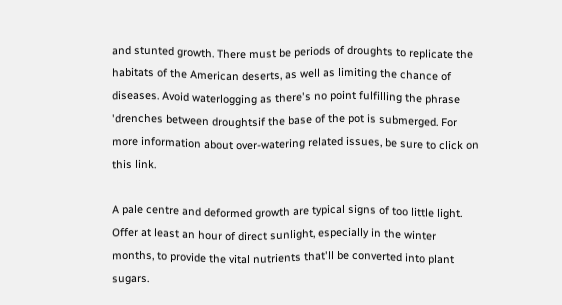and stunted growth. There must be periods of droughts to replicate the habitats of the American deserts, as well as limiting the chance of diseases. Avoid waterlogging as there's no point fulfilling the phrase 'drenches between droughtsif the base of the pot is submerged. For more information about over-watering related issues, be sure to click on this link.

A pale centre and deformed growth are typical signs of too little light. Offer at least an hour of direct sunlight, especially in the winter months, to provide the vital nutrients that'll be converted into plant sugars.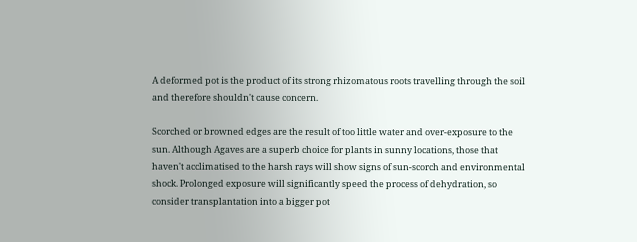A deformed pot is the product of its strong rhizomatous roots travelling through the soil and therefore shouldn't cause concern.

Scorched or browned edges are the result of too little water and over-exposure to the sun. Although Agaves are a superb choice for plants in sunny locations, those that haven't acclimatised to the harsh rays will show signs of sun-scorch and environmental shock. Prolonged exposure will significantly speed the process of dehydration, so consider transplantation into a bigger pot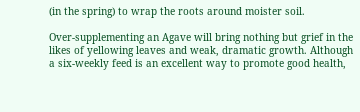(in the spring) to wrap the roots around moister soil.

Over-supplementing an Agave will bring nothing but grief in the likes of yellowing leaves and weak, dramatic growth. Although a six-weekly feed is an excellent way to promote good health,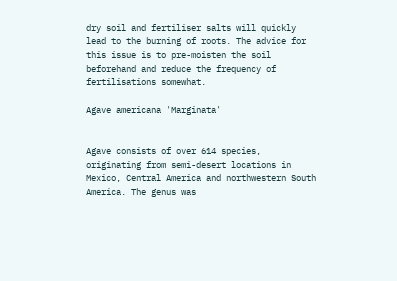dry soil and fertiliser salts will quickly lead to the burning of roots. The advice for this issue is to pre-moisten the soil beforehand and reduce the frequency of fertilisations somewhat.

Agave americana 'Marginata'


Agave consists of over 614 species, originating from semi-desert locations in Mexico, Central America and northwestern South America. The genus was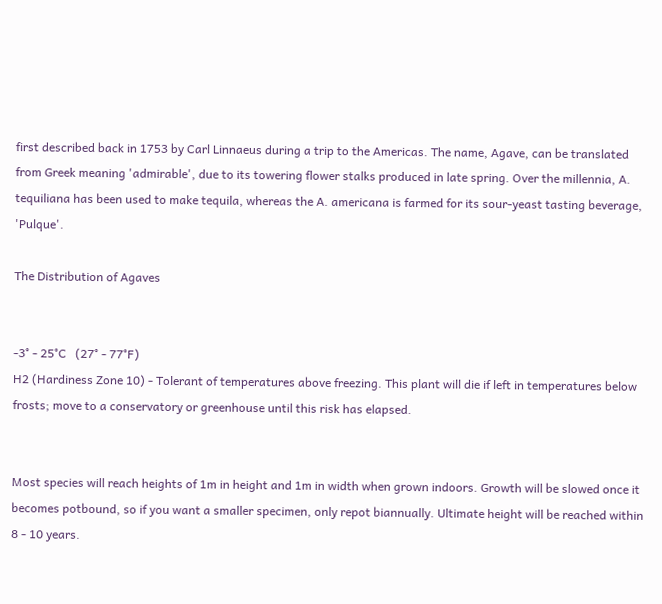first described back in 1753 by Carl Linnaeus during a trip to the Americas. The name, Agave, can be translated from Greek meaning 'admirable', due to its towering flower stalks produced in late spring. Over the millennia, A. tequiliana has been used to make tequila, whereas the A. americana is farmed for its sour-yeast tasting beverage, 'Pulque'.

The Distribution of Agaves


-3° - 25°C   (27° - 77°F)
H2 (Hardiness Zone 10) - Tolerant of temperatures above freezing. This plant will die if left in temperatures below frosts; move to a conservatory or greenhouse until this risk has elapsed.


Most species will reach heights of 1m in height and 1m in width when grown indoors. Growth will be slowed once it becomes potbound, so if you want a smaller specimen, only repot biannually. Ultimate height will be reached within 8 - 10 years.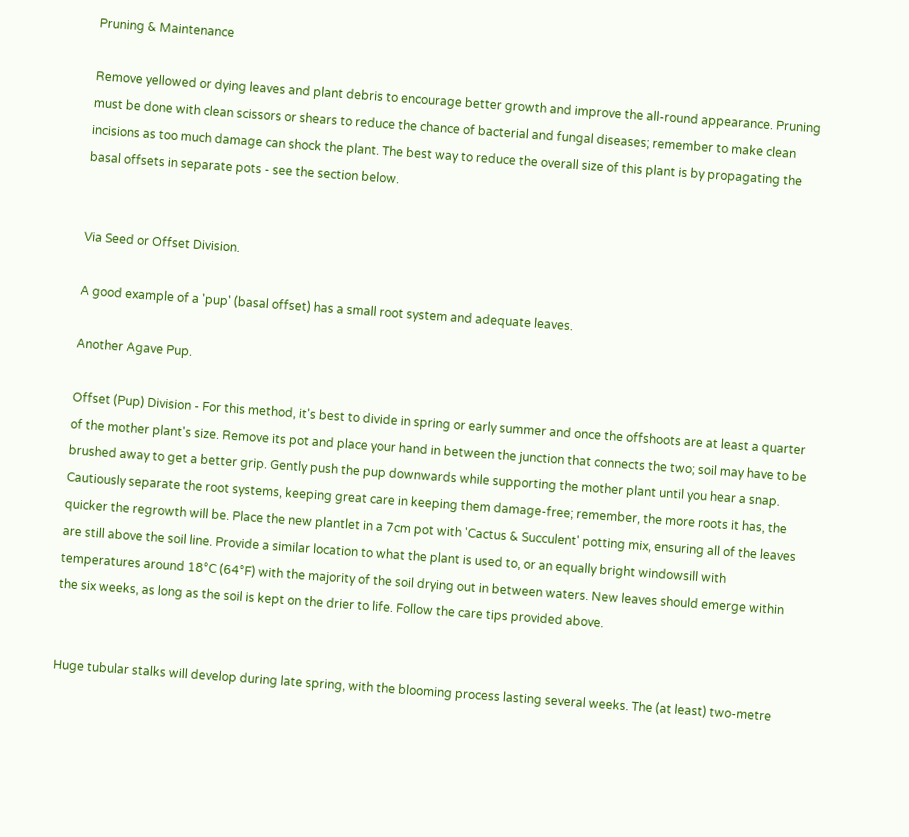Pruning & Maintenance

Remove yellowed or dying leaves and plant debris to encourage better growth and improve the all-round appearance. Pruning must be done with clean scissors or shears to reduce the chance of bacterial and fungal diseases; remember to make clean incisions as too much damage can shock the plant. The best way to reduce the overall size of this plant is by propagating the basal offsets in separate pots - see the section below.


Via Seed or Offset Division.

A good example of a 'pup' (basal offset) has a small root system and adequate leaves.

Another Agave Pup.

Offset (Pup) Division - For this method, it's best to divide in spring or early summer and once the offshoots are at least a quarter of the mother plant's size. Remove its pot and place your hand in between the junction that connects the two; soil may have to be brushed away to get a better grip. Gently push the pup downwards while supporting the mother plant until you hear a snap. Cautiously separate the root systems, keeping great care in keeping them damage-free; remember, the more roots it has, the quicker the regrowth will be. Place the new plantlet in a 7cm pot with 'Cactus & Succulent' potting mix, ensuring all of the leaves are still above the soil line. Provide a similar location to what the plant is used to, or an equally bright windowsill with temperatures around 18°C (64°F) with the majority of the soil drying out in between waters. New leaves should emerge within the six weeks, as long as the soil is kept on the drier to life. Follow the care tips provided above.


Huge tubular stalks will develop during late spring, with the blooming process lasting several weeks. The (at least) two-metre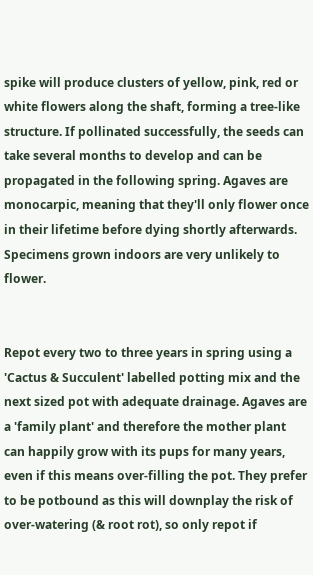spike will produce clusters of yellow, pink, red or white flowers along the shaft, forming a tree-like structure. If pollinated successfully, the seeds can take several months to develop and can be propagated in the following spring. Agaves are monocarpic, meaning that they'll only flower once in their lifetime before dying shortly afterwards. Specimens grown indoors are very unlikely to flower.


Repot every two to three years in spring using a 'Cactus & Succulent' labelled potting mix and the next sized pot with adequate drainage. Agaves are a 'family plant' and therefore the mother plant can happily grow with its pups for many years, even if this means over-filling the pot. They prefer to be potbound as this will downplay the risk of over-watering (& root rot), so only repot if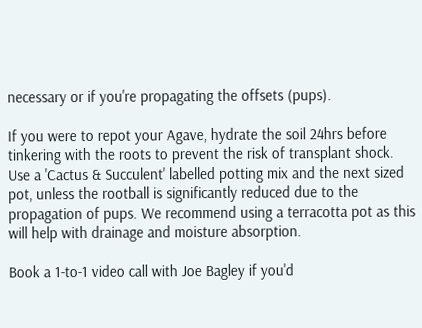necessary or if you're propagating the offsets (pups).

If you were to repot your Agave, hydrate the soil 24hrs before tinkering with the roots to prevent the risk of transplant shock. Use a 'Cactus & Succulent' labelled potting mix and the next sized pot, unless the rootball is significantly reduced due to the propagation of pups. We recommend using a terracotta pot as this will help with drainage and moisture absorption.

Book a 1-to-1 video call with Joe Bagley if you'd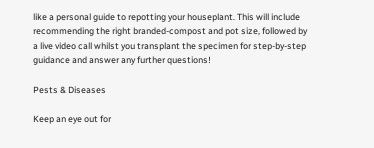like a personal guide to repotting your houseplant. This will include recommending the right branded-compost and pot size, followed by a live video call whilst you transplant the specimen for step-by-step guidance and answer any further questions!

Pests & Diseases

Keep an eye out for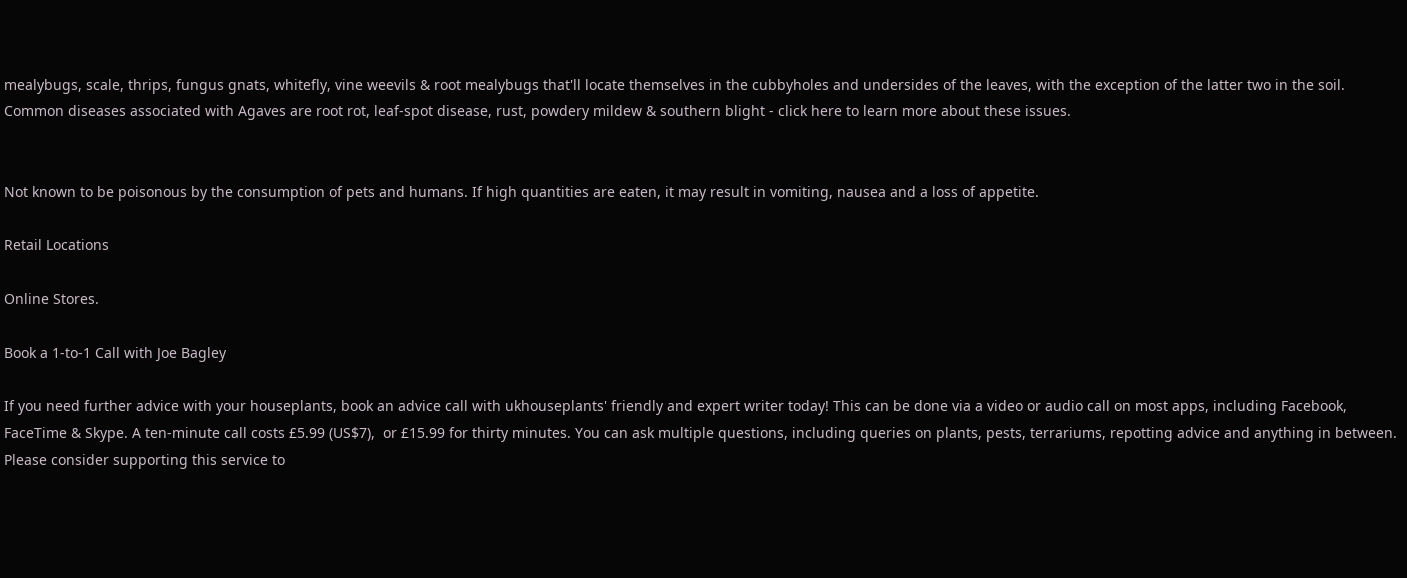mealybugs, scale, thrips, fungus gnats, whitefly, vine weevils & root mealybugs that'll locate themselves in the cubbyholes and undersides of the leaves, with the exception of the latter two in the soil. Common diseases associated with Agaves are root rot, leaf-spot disease, rust, powdery mildew & southern blight - click here to learn more about these issues.


Not known to be poisonous by the consumption of pets and humans. If high quantities are eaten, it may result in vomiting, nausea and a loss of appetite.

Retail Locations

Online Stores.

Book a 1-to-1 Call with Joe Bagley

If you need further advice with your houseplants, book an advice call with ukhouseplants' friendly and expert writer today! This can be done via a video or audio call on most apps, including Facebook, FaceTime & Skype. A ten-minute call costs £5.99 (US$7),  or £15.99 for thirty minutes. You can ask multiple questions, including queries on plants, pests, terrariums, repotting advice and anything in between. Please consider supporting this service to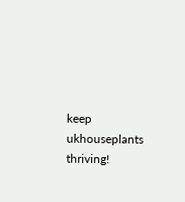keep ukhouseplants thriving!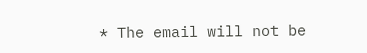* The email will not be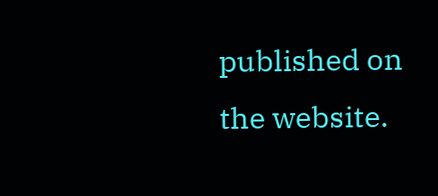published on the website.